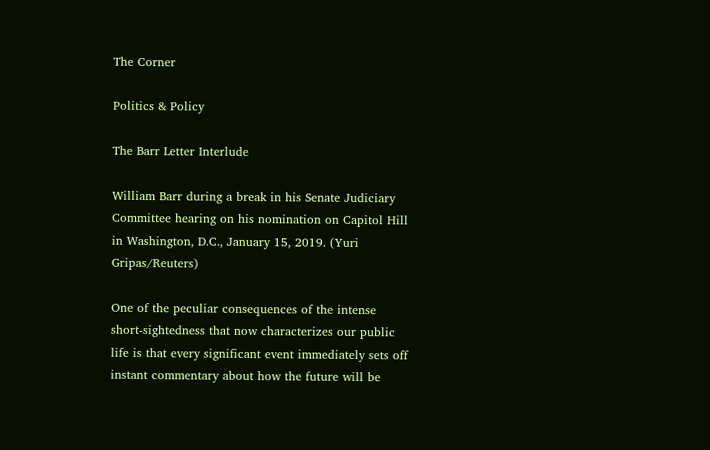The Corner

Politics & Policy

The Barr Letter Interlude

William Barr during a break in his Senate Judiciary Committee hearing on his nomination on Capitol Hill in Washington, D.C., January 15, 2019. (Yuri Gripas/Reuters)

One of the peculiar consequences of the intense short-sightedness that now characterizes our public life is that every significant event immediately sets off instant commentary about how the future will be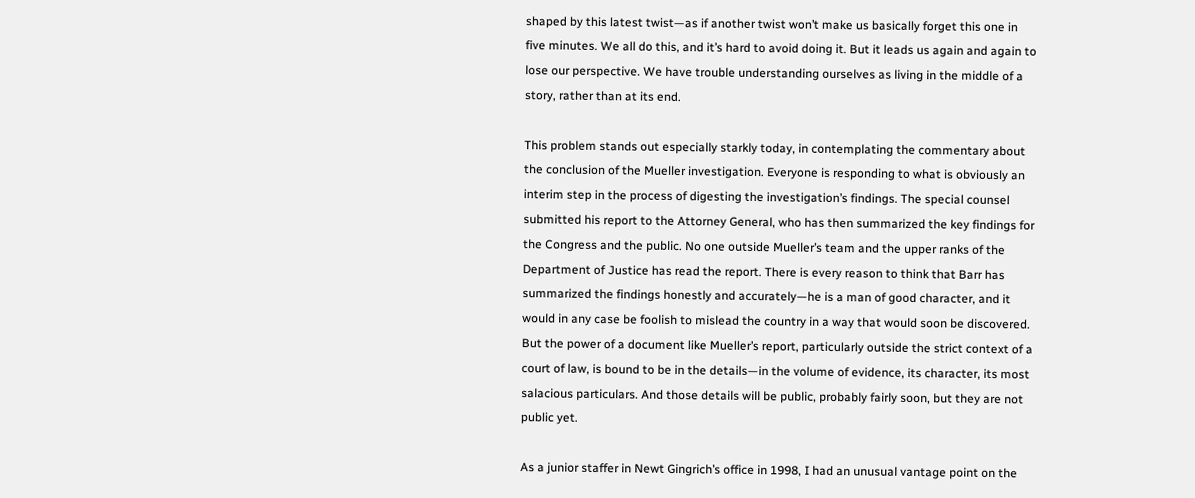shaped by this latest twist—as if another twist won’t make us basically forget this one in five minutes. We all do this, and it’s hard to avoid doing it. But it leads us again and again to lose our perspective. We have trouble understanding ourselves as living in the middle of a story, rather than at its end.

This problem stands out especially starkly today, in contemplating the commentary about the conclusion of the Mueller investigation. Everyone is responding to what is obviously an interim step in the process of digesting the investigation’s findings. The special counsel submitted his report to the Attorney General, who has then summarized the key findings for the Congress and the public. No one outside Mueller’s team and the upper ranks of the Department of Justice has read the report. There is every reason to think that Barr has summarized the findings honestly and accurately—he is a man of good character, and it would in any case be foolish to mislead the country in a way that would soon be discovered. But the power of a document like Mueller’s report, particularly outside the strict context of a court of law, is bound to be in the details—in the volume of evidence, its character, its most salacious particulars. And those details will be public, probably fairly soon, but they are not public yet.

As a junior staffer in Newt Gingrich’s office in 1998, I had an unusual vantage point on the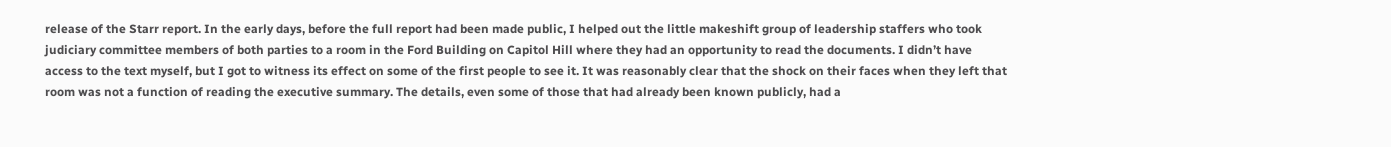release of the Starr report. In the early days, before the full report had been made public, I helped out the little makeshift group of leadership staffers who took judiciary committee members of both parties to a room in the Ford Building on Capitol Hill where they had an opportunity to read the documents. I didn’t have access to the text myself, but I got to witness its effect on some of the first people to see it. It was reasonably clear that the shock on their faces when they left that room was not a function of reading the executive summary. The details, even some of those that had already been known publicly, had a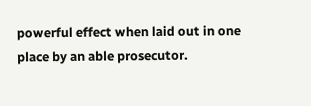powerful effect when laid out in one place by an able prosecutor.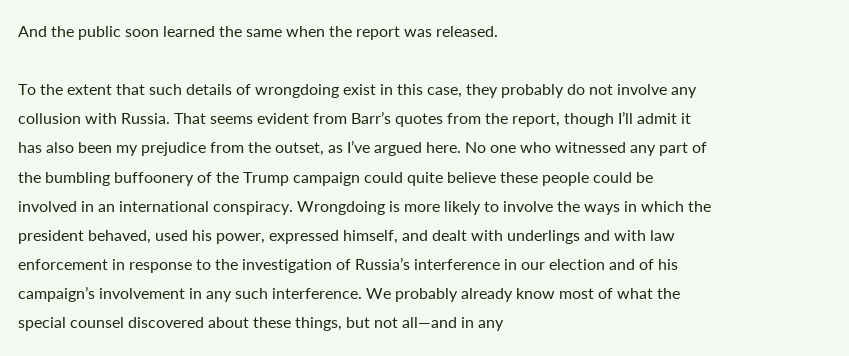And the public soon learned the same when the report was released.

To the extent that such details of wrongdoing exist in this case, they probably do not involve any collusion with Russia. That seems evident from Barr’s quotes from the report, though I’ll admit it has also been my prejudice from the outset, as I’ve argued here. No one who witnessed any part of the bumbling buffoonery of the Trump campaign could quite believe these people could be involved in an international conspiracy. Wrongdoing is more likely to involve the ways in which the president behaved, used his power, expressed himself, and dealt with underlings and with law enforcement in response to the investigation of Russia’s interference in our election and of his campaign’s involvement in any such interference. We probably already know most of what the special counsel discovered about these things, but not all—and in any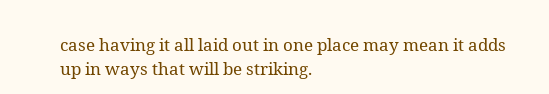case having it all laid out in one place may mean it adds up in ways that will be striking.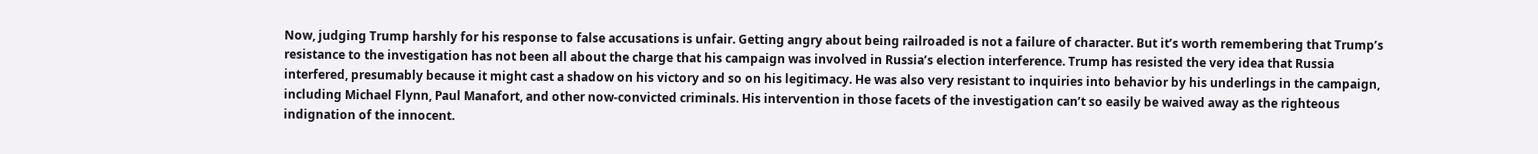Now, judging Trump harshly for his response to false accusations is unfair. Getting angry about being railroaded is not a failure of character. But it’s worth remembering that Trump’s resistance to the investigation has not been all about the charge that his campaign was involved in Russia’s election interference. Trump has resisted the very idea that Russia interfered, presumably because it might cast a shadow on his victory and so on his legitimacy. He was also very resistant to inquiries into behavior by his underlings in the campaign, including Michael Flynn, Paul Manafort, and other now-convicted criminals. His intervention in those facets of the investigation can’t so easily be waived away as the righteous indignation of the innocent.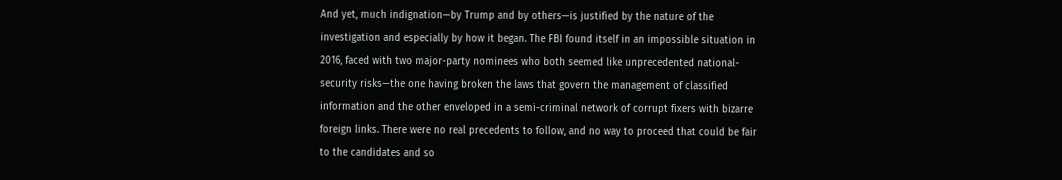And yet, much indignation—by Trump and by others—is justified by the nature of the investigation and especially by how it began. The FBI found itself in an impossible situation in 2016, faced with two major-party nominees who both seemed like unprecedented national-security risks—the one having broken the laws that govern the management of classified information and the other enveloped in a semi-criminal network of corrupt fixers with bizarre foreign links. There were no real precedents to follow, and no way to proceed that could be fair to the candidates and so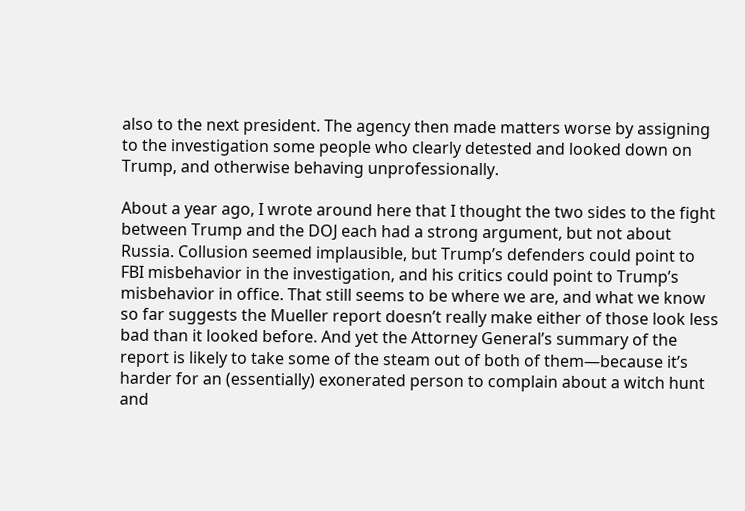also to the next president. The agency then made matters worse by assigning to the investigation some people who clearly detested and looked down on Trump, and otherwise behaving unprofessionally.

About a year ago, I wrote around here that I thought the two sides to the fight between Trump and the DOJ each had a strong argument, but not about Russia. Collusion seemed implausible, but Trump’s defenders could point to FBI misbehavior in the investigation, and his critics could point to Trump’s misbehavior in office. That still seems to be where we are, and what we know so far suggests the Mueller report doesn’t really make either of those look less bad than it looked before. And yet the Attorney General’s summary of the report is likely to take some of the steam out of both of them—because it’s harder for an (essentially) exonerated person to complain about a witch hunt and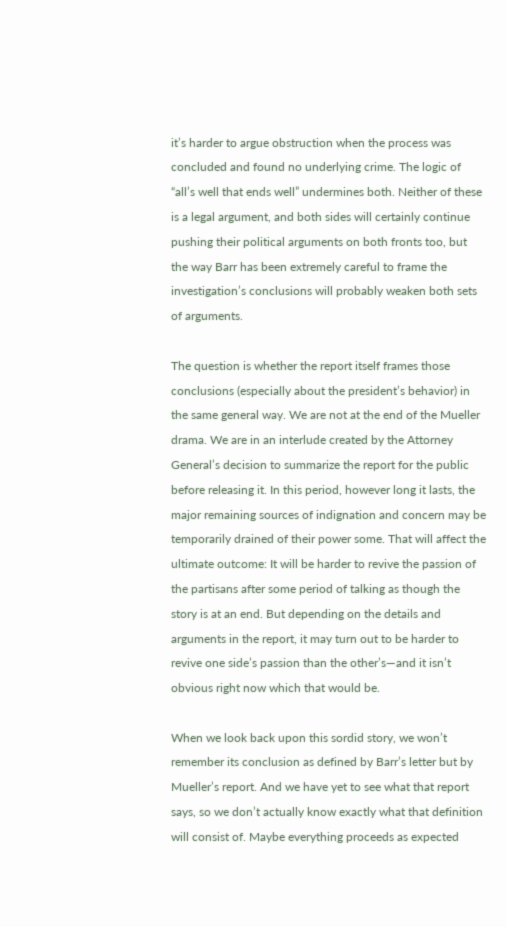it’s harder to argue obstruction when the process was concluded and found no underlying crime. The logic of “all’s well that ends well” undermines both. Neither of these is a legal argument, and both sides will certainly continue pushing their political arguments on both fronts too, but the way Barr has been extremely careful to frame the investigation’s conclusions will probably weaken both sets of arguments.

The question is whether the report itself frames those conclusions (especially about the president’s behavior) in the same general way. We are not at the end of the Mueller drama. We are in an interlude created by the Attorney General’s decision to summarize the report for the public before releasing it. In this period, however long it lasts, the major remaining sources of indignation and concern may be temporarily drained of their power some. That will affect the ultimate outcome: It will be harder to revive the passion of the partisans after some period of talking as though the story is at an end. But depending on the details and arguments in the report, it may turn out to be harder to revive one side’s passion than the other’s—and it isn’t obvious right now which that would be.

When we look back upon this sordid story, we won’t remember its conclusion as defined by Barr’s letter but by Mueller’s report. And we have yet to see what that report says, so we don’t actually know exactly what that definition will consist of. Maybe everything proceeds as expected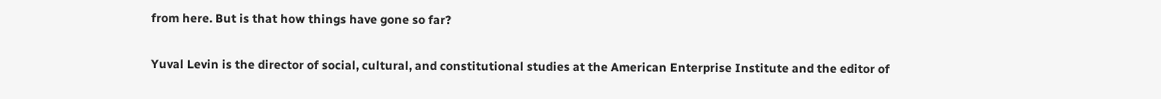from here. But is that how things have gone so far?

Yuval Levin is the director of social, cultural, and constitutional studies at the American Enterprise Institute and the editor of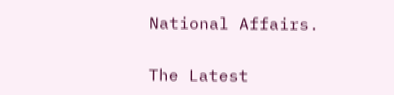National Affairs.


The Latest